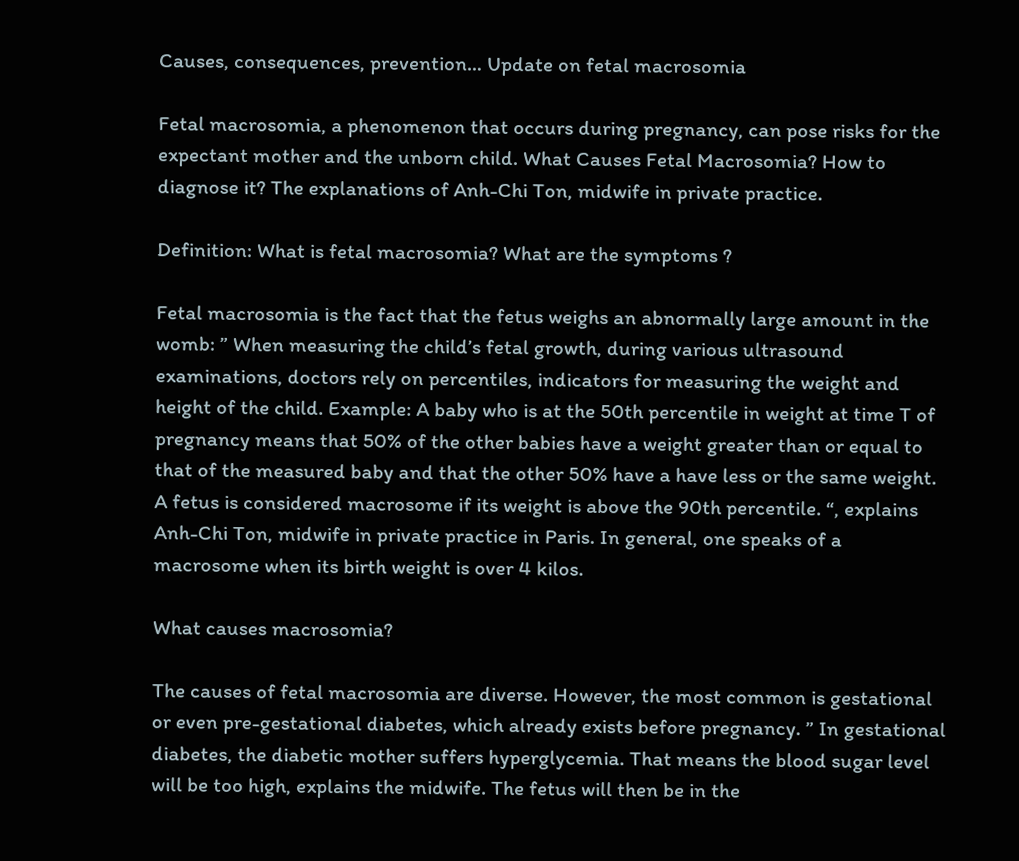Causes, consequences, prevention… Update on fetal macrosomia

Fetal macrosomia, a phenomenon that occurs during pregnancy, can pose risks for the expectant mother and the unborn child. What Causes Fetal Macrosomia? How to diagnose it? The explanations of Anh-Chi Ton, midwife in private practice.

Definition: What is fetal macrosomia? What are the symptoms ?

Fetal macrosomia is the fact that the fetus weighs an abnormally large amount in the womb: ” When measuring the child’s fetal growth, during various ultrasound examinations, doctors rely on percentiles, indicators for measuring the weight and height of the child. Example: A baby who is at the 50th percentile in weight at time T of pregnancy means that 50% of the other babies have a weight greater than or equal to that of the measured baby and that the other 50% have a have less or the same weight. A fetus is considered macrosome if its weight is above the 90th percentile. “, explains Anh-Chi Ton, midwife in private practice in Paris. In general, one speaks of a macrosome when its birth weight is over 4 kilos.

What causes macrosomia?

The causes of fetal macrosomia are diverse. However, the most common is gestational or even pre-gestational diabetes, which already exists before pregnancy. ” In gestational diabetes, the diabetic mother suffers hyperglycemia. That means the blood sugar level will be too high, explains the midwife. The fetus will then be in the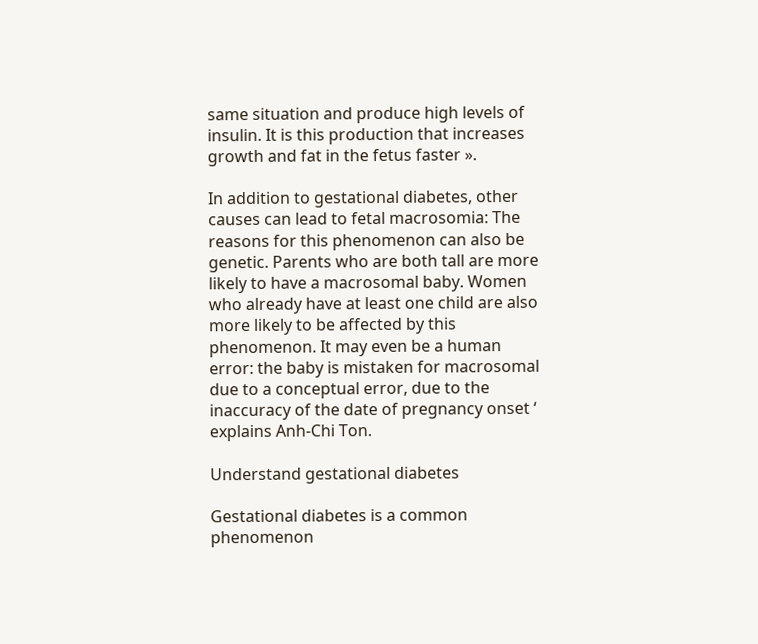same situation and produce high levels of insulin. It is this production that increases growth and fat in the fetus faster ».

In addition to gestational diabetes, other causes can lead to fetal macrosomia: The reasons for this phenomenon can also be genetic. Parents who are both tall are more likely to have a macrosomal baby. Women who already have at least one child are also more likely to be affected by this phenomenon. It may even be a human error: the baby is mistaken for macrosomal due to a conceptual error, due to the inaccuracy of the date of pregnancy onset ‘ explains Anh-Chi Ton.

Understand gestational diabetes

Gestational diabetes is a common phenomenon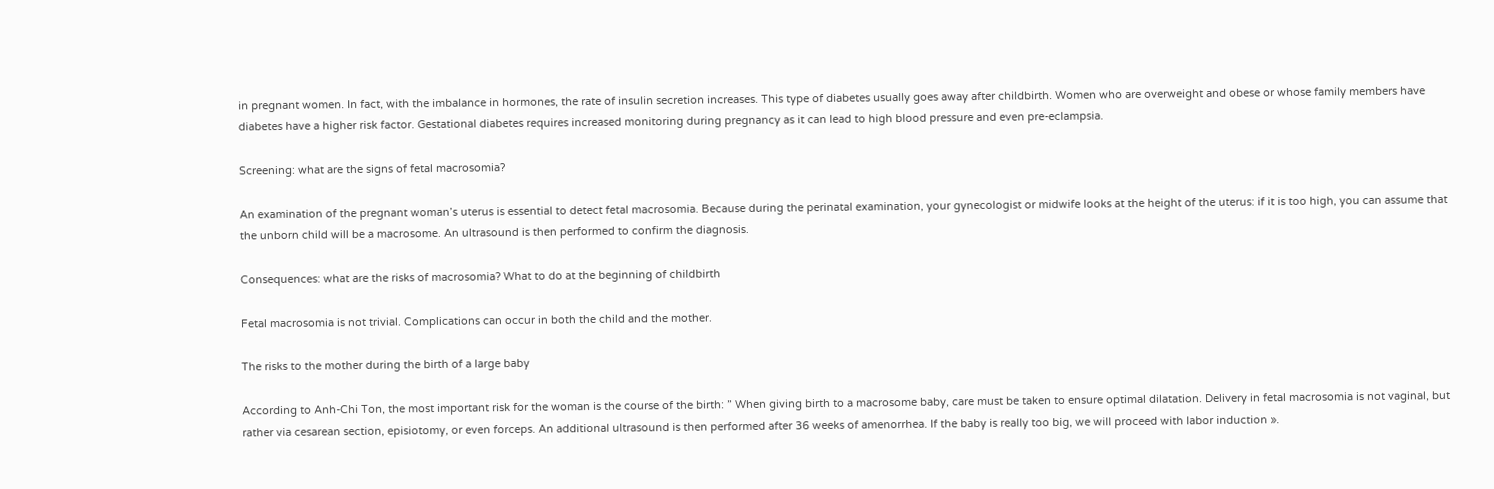in pregnant women. In fact, with the imbalance in hormones, the rate of insulin secretion increases. This type of diabetes usually goes away after childbirth. Women who are overweight and obese or whose family members have diabetes have a higher risk factor. Gestational diabetes requires increased monitoring during pregnancy as it can lead to high blood pressure and even pre-eclampsia.

Screening: what are the signs of fetal macrosomia?

An examination of the pregnant woman’s uterus is essential to detect fetal macrosomia. Because during the perinatal examination, your gynecologist or midwife looks at the height of the uterus: if it is too high, you can assume that the unborn child will be a macrosome. An ultrasound is then performed to confirm the diagnosis.

Consequences: what are the risks of macrosomia? What to do at the beginning of childbirth

Fetal macrosomia is not trivial. Complications can occur in both the child and the mother.

The risks to the mother during the birth of a large baby

According to Anh-Chi Ton, the most important risk for the woman is the course of the birth: ” When giving birth to a macrosome baby, care must be taken to ensure optimal dilatation. Delivery in fetal macrosomia is not vaginal, but rather via cesarean section, episiotomy, or even forceps. An additional ultrasound is then performed after 36 weeks of amenorrhea. If the baby is really too big, we will proceed with labor induction ».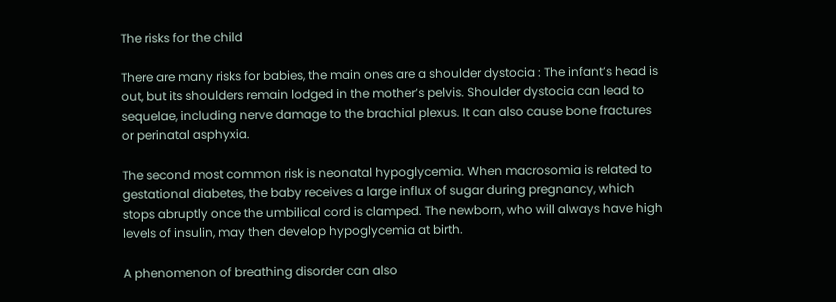The risks for the child

There are many risks for babies, the main ones are a shoulder dystocia : The infant’s head is out, but its shoulders remain lodged in the mother’s pelvis. Shoulder dystocia can lead to sequelae, including nerve damage to the brachial plexus. It can also cause bone fractures or perinatal asphyxia.

The second most common risk is neonatal hypoglycemia. When macrosomia is related to gestational diabetes, the baby receives a large influx of sugar during pregnancy, which stops abruptly once the umbilical cord is clamped. The newborn, who will always have high levels of insulin, may then develop hypoglycemia at birth.

A phenomenon of breathing disorder can also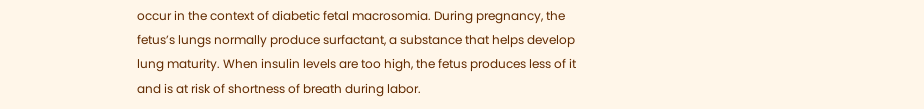occur in the context of diabetic fetal macrosomia. During pregnancy, the fetus’s lungs normally produce surfactant, a substance that helps develop lung maturity. When insulin levels are too high, the fetus produces less of it and is at risk of shortness of breath during labor.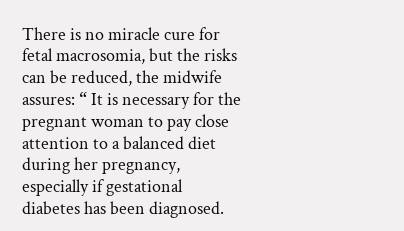There is no miracle cure for fetal macrosomia, but the risks can be reduced, the midwife assures: “ It is necessary for the pregnant woman to pay close attention to a balanced diet during her pregnancy, especially if gestational diabetes has been diagnosed.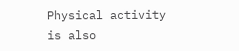Physical activity is also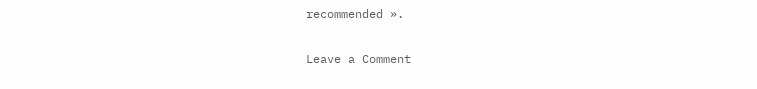recommended ».

Leave a Comment